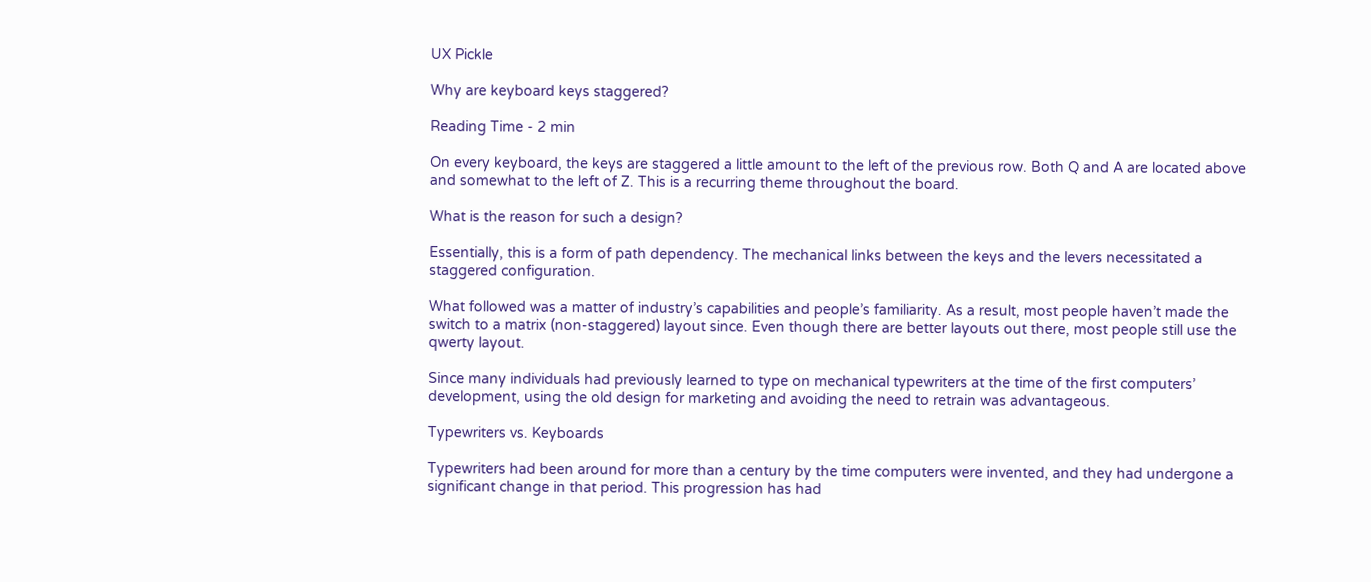UX Pickle

Why are keyboard keys staggered?

Reading Time - 2 min

On every keyboard, the keys are staggered a little amount to the left of the previous row. Both Q and A are located above and somewhat to the left of Z. This is a recurring theme throughout the board.

What is the reason for such a design?

Essentially, this is a form of path dependency. The mechanical links between the keys and the levers necessitated a staggered configuration.

What followed was a matter of industry’s capabilities and people’s familiarity. As a result, most people haven’t made the switch to a matrix (non-staggered) layout since. Even though there are better layouts out there, most people still use the qwerty layout.

Since many individuals had previously learned to type on mechanical typewriters at the time of the first computers’ development, using the old design for marketing and avoiding the need to retrain was advantageous.

Typewriters vs. Keyboards

Typewriters had been around for more than a century by the time computers were invented, and they had undergone a significant change in that period. This progression has had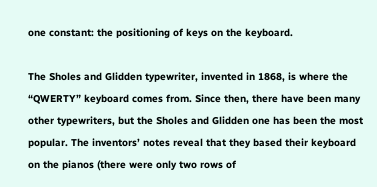one constant: the positioning of keys on the keyboard.

The Sholes and Glidden typewriter, invented in 1868, is where the “QWERTY” keyboard comes from. Since then, there have been many other typewriters, but the Sholes and Glidden one has been the most popular. The inventors’ notes reveal that they based their keyboard on the pianos (there were only two rows of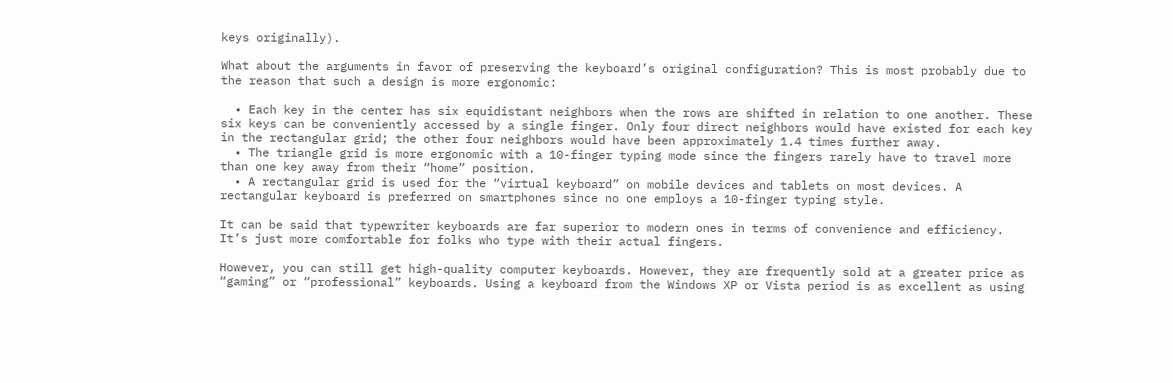keys originally).

What about the arguments in favor of preserving the keyboard’s original configuration? This is most probably due to the reason that such a design is more ergonomic:

  • Each key in the center has six equidistant neighbors when the rows are shifted in relation to one another. These six keys can be conveniently accessed by a single finger. Only four direct neighbors would have existed for each key in the rectangular grid; the other four neighbors would have been approximately 1.4 times further away.
  • The triangle grid is more ergonomic with a 10-finger typing mode since the fingers rarely have to travel more than one key away from their “home” position.
  • A rectangular grid is used for the “virtual keyboard” on mobile devices and tablets on most devices. A rectangular keyboard is preferred on smartphones since no one employs a 10-finger typing style.

It can be said that typewriter keyboards are far superior to modern ones in terms of convenience and efficiency. It’s just more comfortable for folks who type with their actual fingers.

However, you can still get high-quality computer keyboards. However, they are frequently sold at a greater price as “gaming” or “professional” keyboards. Using a keyboard from the Windows XP or Vista period is as excellent as using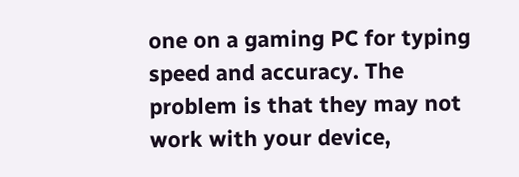one on a gaming PC for typing speed and accuracy. The problem is that they may not work with your device,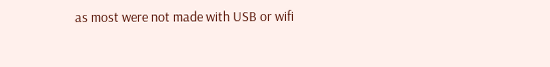as most were not made with USB or wifi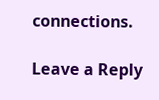connections.

Leave a Reply